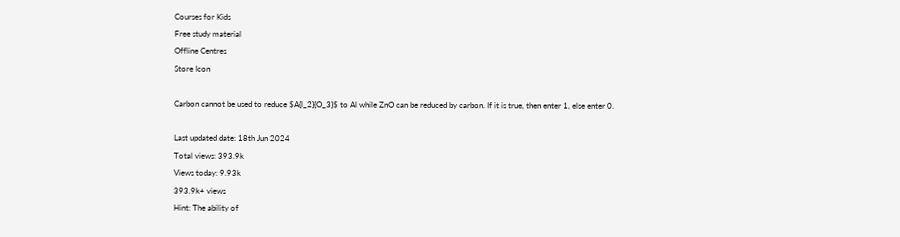Courses for Kids
Free study material
Offline Centres
Store Icon

Carbon cannot be used to reduce $A{l_2}{O_3}$ to Al while ZnO can be reduced by carbon. If it is true, then enter 1, else enter 0.

Last updated date: 18th Jun 2024
Total views: 393.9k
Views today: 9.93k
393.9k+ views
Hint: The ability of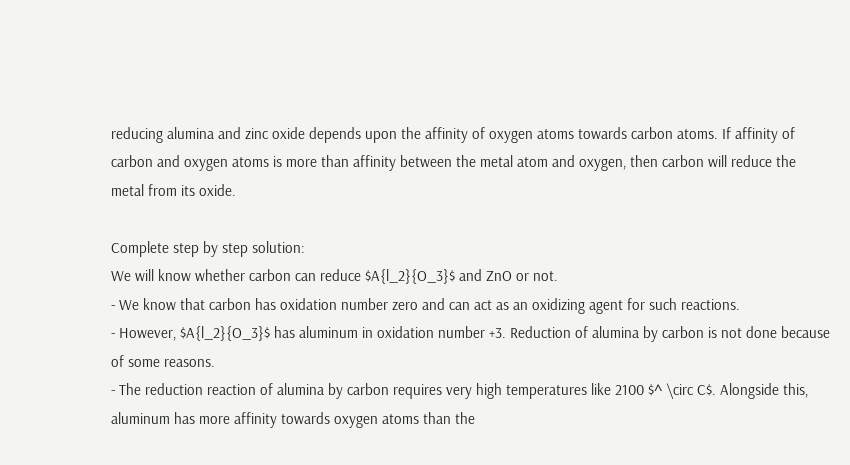reducing alumina and zinc oxide depends upon the affinity of oxygen atoms towards carbon atoms. If affinity of carbon and oxygen atoms is more than affinity between the metal atom and oxygen, then carbon will reduce the metal from its oxide.

Complete step by step solution:
We will know whether carbon can reduce $A{l_2}{O_3}$ and ZnO or not.
- We know that carbon has oxidation number zero and can act as an oxidizing agent for such reactions.
- However, $A{l_2}{O_3}$ has aluminum in oxidation number +3. Reduction of alumina by carbon is not done because of some reasons.
- The reduction reaction of alumina by carbon requires very high temperatures like 2100 $^ \circ C$. Alongside this, aluminum has more affinity towards oxygen atoms than the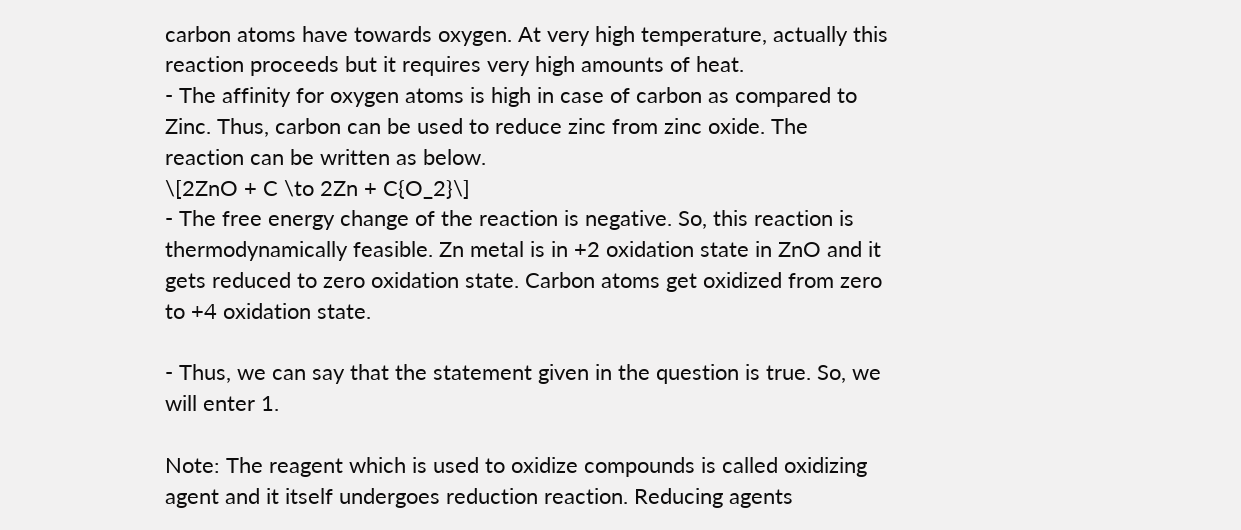carbon atoms have towards oxygen. At very high temperature, actually this reaction proceeds but it requires very high amounts of heat.
- The affinity for oxygen atoms is high in case of carbon as compared to Zinc. Thus, carbon can be used to reduce zinc from zinc oxide. The reaction can be written as below.
\[2ZnO + C \to 2Zn + C{O_2}\]
- The free energy change of the reaction is negative. So, this reaction is thermodynamically feasible. Zn metal is in +2 oxidation state in ZnO and it gets reduced to zero oxidation state. Carbon atoms get oxidized from zero to +4 oxidation state.

- Thus, we can say that the statement given in the question is true. So, we will enter 1.

Note: The reagent which is used to oxidize compounds is called oxidizing agent and it itself undergoes reduction reaction. Reducing agents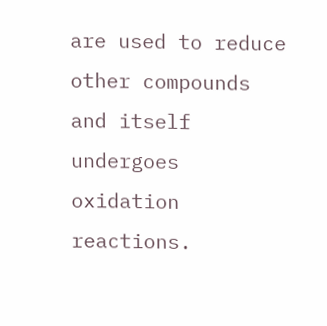are used to reduce other compounds and itself undergoes oxidation reactions.